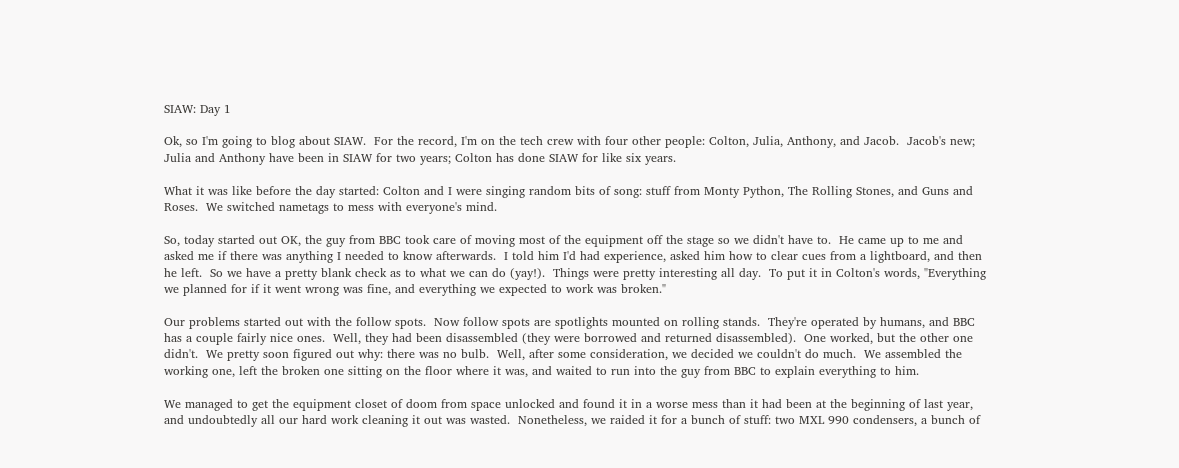SIAW: Day 1

Ok, so I'm going to blog about SIAW.  For the record, I'm on the tech crew with four other people: Colton, Julia, Anthony, and Jacob.  Jacob's new; Julia and Anthony have been in SIAW for two years; Colton has done SIAW for like six years.

What it was like before the day started: Colton and I were singing random bits of song: stuff from Monty Python, The Rolling Stones, and Guns and Roses.  We switched nametags to mess with everyone's mind.

So, today started out OK, the guy from BBC took care of moving most of the equipment off the stage so we didn't have to.  He came up to me and asked me if there was anything I needed to know afterwards.  I told him I'd had experience, asked him how to clear cues from a lightboard, and then he left.  So we have a pretty blank check as to what we can do (yay!).  Things were pretty interesting all day.  To put it in Colton's words, "Everything we planned for if it went wrong was fine, and everything we expected to work was broken."

Our problems started out with the follow spots.  Now follow spots are spotlights mounted on rolling stands.  They're operated by humans, and BBC has a couple fairly nice ones.  Well, they had been disassembled (they were borrowed and returned disassembled).  One worked, but the other one didn't.  We pretty soon figured out why: there was no bulb.  Well, after some consideration, we decided we couldn't do much.  We assembled the working one, left the broken one sitting on the floor where it was, and waited to run into the guy from BBC to explain everything to him.

We managed to get the equipment closet of doom from space unlocked and found it in a worse mess than it had been at the beginning of last year, and undoubtedly all our hard work cleaning it out was wasted.  Nonetheless, we raided it for a bunch of stuff: two MXL 990 condensers, a bunch of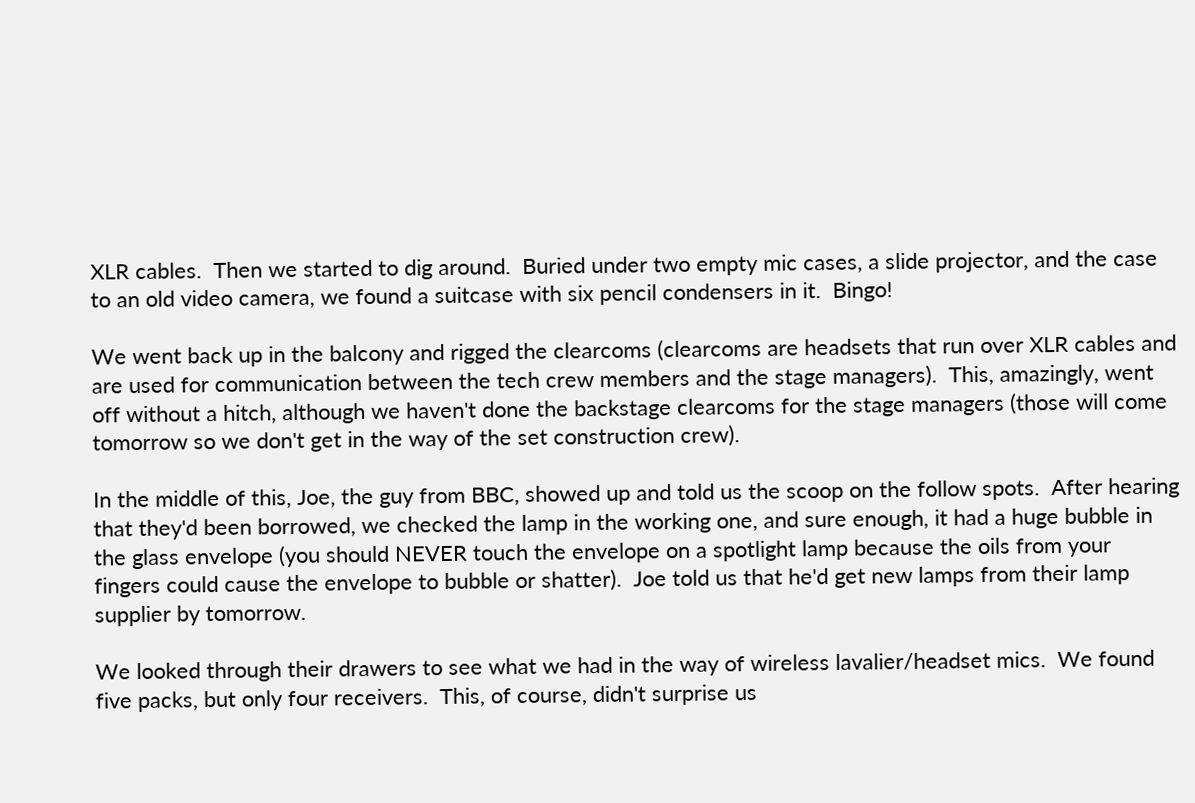XLR cables.  Then we started to dig around.  Buried under two empty mic cases, a slide projector, and the case to an old video camera, we found a suitcase with six pencil condensers in it.  Bingo!

We went back up in the balcony and rigged the clearcoms (clearcoms are headsets that run over XLR cables and are used for communication between the tech crew members and the stage managers).  This, amazingly, went off without a hitch, although we haven't done the backstage clearcoms for the stage managers (those will come tomorrow so we don't get in the way of the set construction crew).

In the middle of this, Joe, the guy from BBC, showed up and told us the scoop on the follow spots.  After hearing that they'd been borrowed, we checked the lamp in the working one, and sure enough, it had a huge bubble in the glass envelope (you should NEVER touch the envelope on a spotlight lamp because the oils from your fingers could cause the envelope to bubble or shatter).  Joe told us that he'd get new lamps from their lamp supplier by tomorrow.

We looked through their drawers to see what we had in the way of wireless lavalier/headset mics.  We found five packs, but only four receivers.  This, of course, didn't surprise us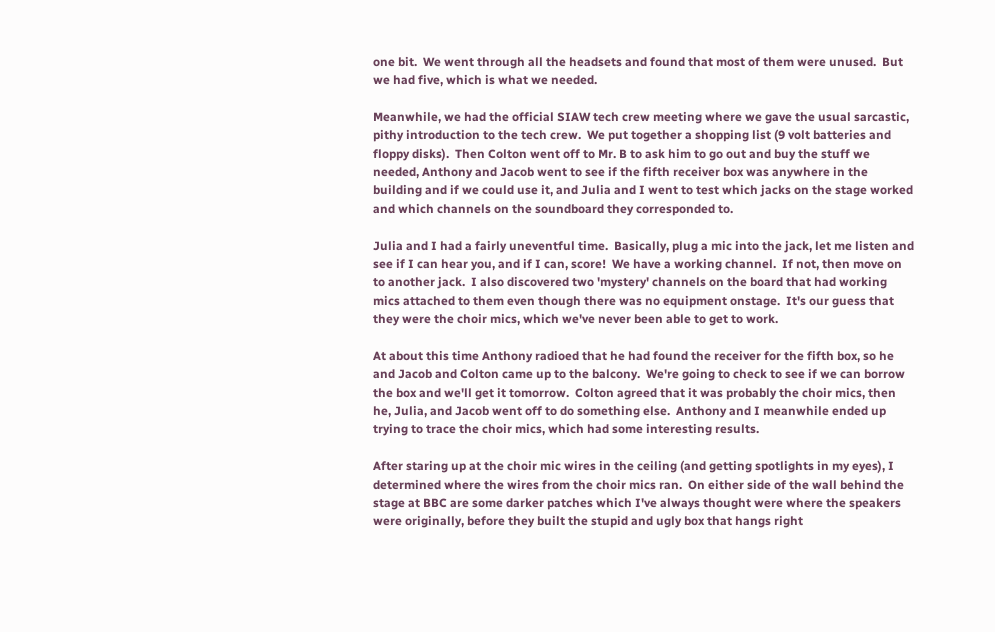one bit.  We went through all the headsets and found that most of them were unused.  But we had five, which is what we needed.

Meanwhile, we had the official SIAW tech crew meeting where we gave the usual sarcastic, pithy introduction to the tech crew.  We put together a shopping list (9 volt batteries and floppy disks).  Then Colton went off to Mr. B to ask him to go out and buy the stuff we needed, Anthony and Jacob went to see if the fifth receiver box was anywhere in the building and if we could use it, and Julia and I went to test which jacks on the stage worked and which channels on the soundboard they corresponded to.

Julia and I had a fairly uneventful time.  Basically, plug a mic into the jack, let me listen and see if I can hear you, and if I can, score!  We have a working channel.  If not, then move on to another jack.  I also discovered two 'mystery' channels on the board that had working mics attached to them even though there was no equipment onstage.  It's our guess that they were the choir mics, which we've never been able to get to work.

At about this time Anthony radioed that he had found the receiver for the fifth box, so he and Jacob and Colton came up to the balcony.  We're going to check to see if we can borrow the box and we'll get it tomorrow.  Colton agreed that it was probably the choir mics, then he, Julia, and Jacob went off to do something else.  Anthony and I meanwhile ended up trying to trace the choir mics, which had some interesting results.

After staring up at the choir mic wires in the ceiling (and getting spotlights in my eyes), I determined where the wires from the choir mics ran.  On either side of the wall behind the stage at BBC are some darker patches which I've always thought were where the speakers were originally, before they built the stupid and ugly box that hangs right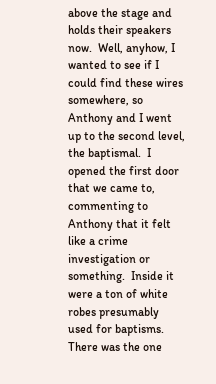above the stage and holds their speakers now.  Well, anyhow, I wanted to see if I could find these wires somewhere, so Anthony and I went up to the second level, the baptismal.  I opened the first door that we came to, commenting to Anthony that it felt like a crime investigation or something.  Inside it were a ton of white robes presumably used for baptisms.  There was the one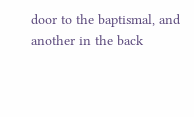door to the baptismal, and another in the back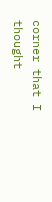corner that I thought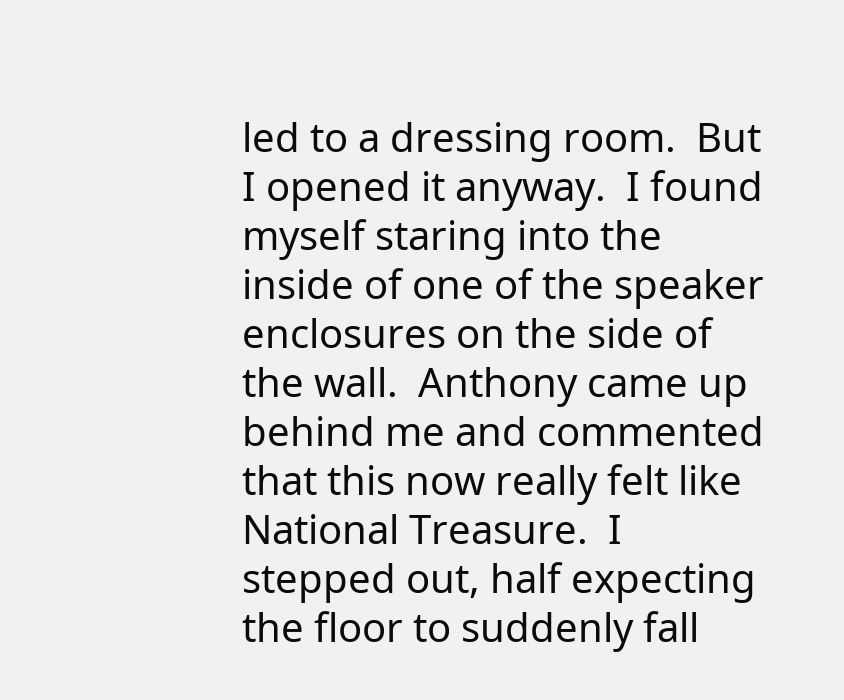led to a dressing room.  But I opened it anyway.  I found myself staring into the inside of one of the speaker enclosures on the side of the wall.  Anthony came up behind me and commented that this now really felt like National Treasure.  I stepped out, half expecting the floor to suddenly fall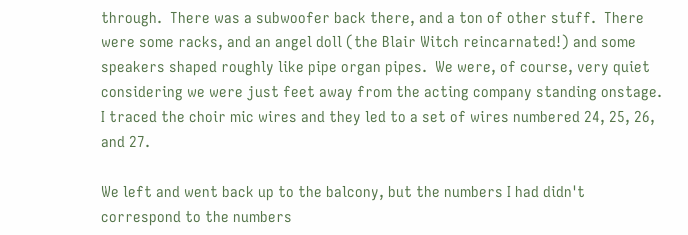through.  There was a subwoofer back there, and a ton of other stuff.  There were some racks, and an angel doll (the Blair Witch reincarnated!) and some speakers shaped roughly like pipe organ pipes.  We were, of course, very quiet considering we were just feet away from the acting company standing onstage.  I traced the choir mic wires and they led to a set of wires numbered 24, 25, 26, and 27.

We left and went back up to the balcony, but the numbers I had didn't correspond to the numbers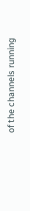of the channels running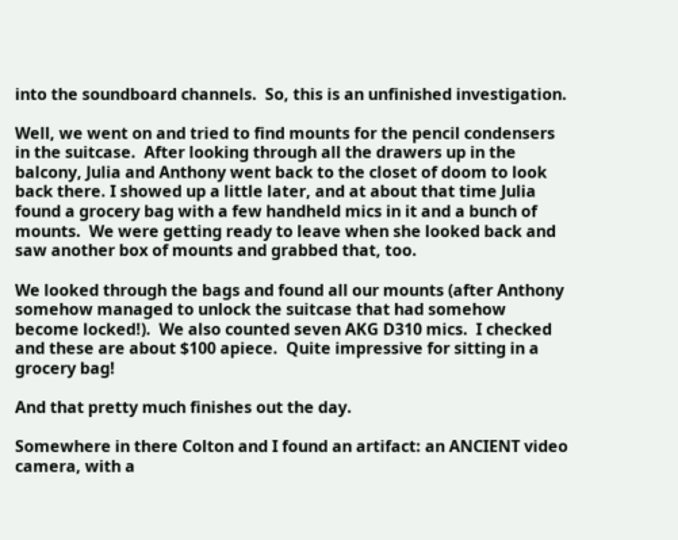into the soundboard channels.  So, this is an unfinished investigation.

Well, we went on and tried to find mounts for the pencil condensers in the suitcase.  After looking through all the drawers up in the balcony, Julia and Anthony went back to the closet of doom to look back there. I showed up a little later, and at about that time Julia found a grocery bag with a few handheld mics in it and a bunch of mounts.  We were getting ready to leave when she looked back and saw another box of mounts and grabbed that, too.

We looked through the bags and found all our mounts (after Anthony somehow managed to unlock the suitcase that had somehow become locked!).  We also counted seven AKG D310 mics.  I checked and these are about $100 apiece.  Quite impressive for sitting in a grocery bag!

And that pretty much finishes out the day.

Somewhere in there Colton and I found an artifact: an ANCIENT video camera, with a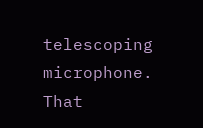telescoping microphone.  That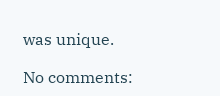was unique.

No comments: